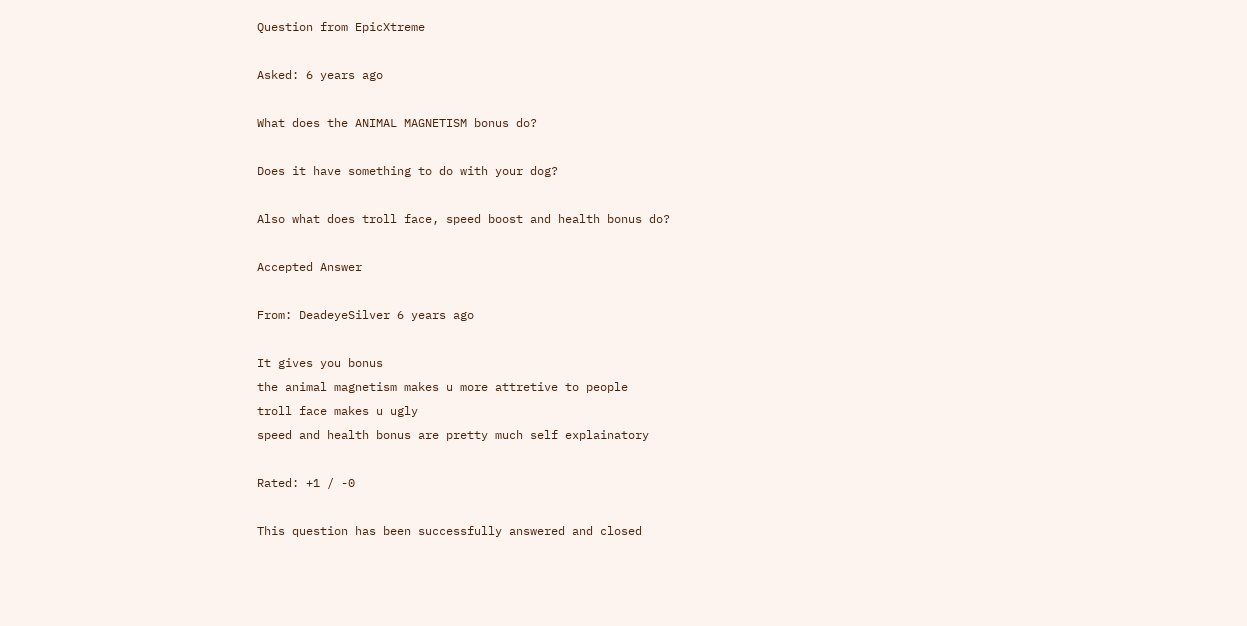Question from EpicXtreme

Asked: 6 years ago

What does the ANIMAL MAGNETISM bonus do?

Does it have something to do with your dog?

Also what does troll face, speed boost and health bonus do?

Accepted Answer

From: DeadeyeSilver 6 years ago

It gives you bonus
the animal magnetism makes u more attretive to people
troll face makes u ugly
speed and health bonus are pretty much self explainatory

Rated: +1 / -0

This question has been successfully answered and closed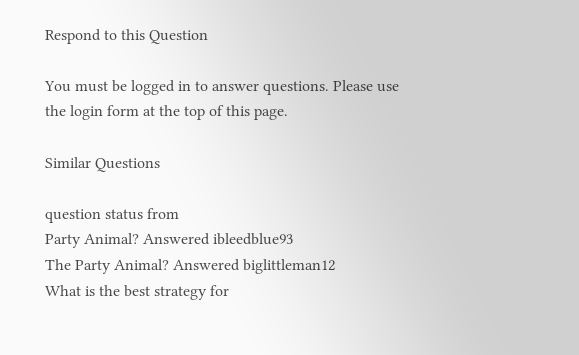Respond to this Question

You must be logged in to answer questions. Please use the login form at the top of this page.

Similar Questions

question status from
Party Animal? Answered ibleedblue93
The Party Animal? Answered biglittleman12
What is the best strategy for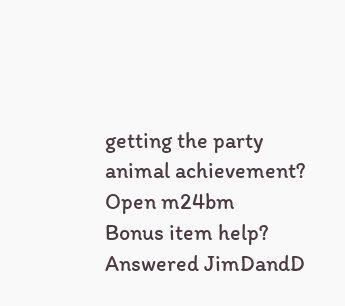getting the party animal achievement? Open m24bm
Bonus item help? Answered JimDandD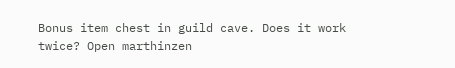Bonus item chest in guild cave. Does it work twice? Open marthinzen